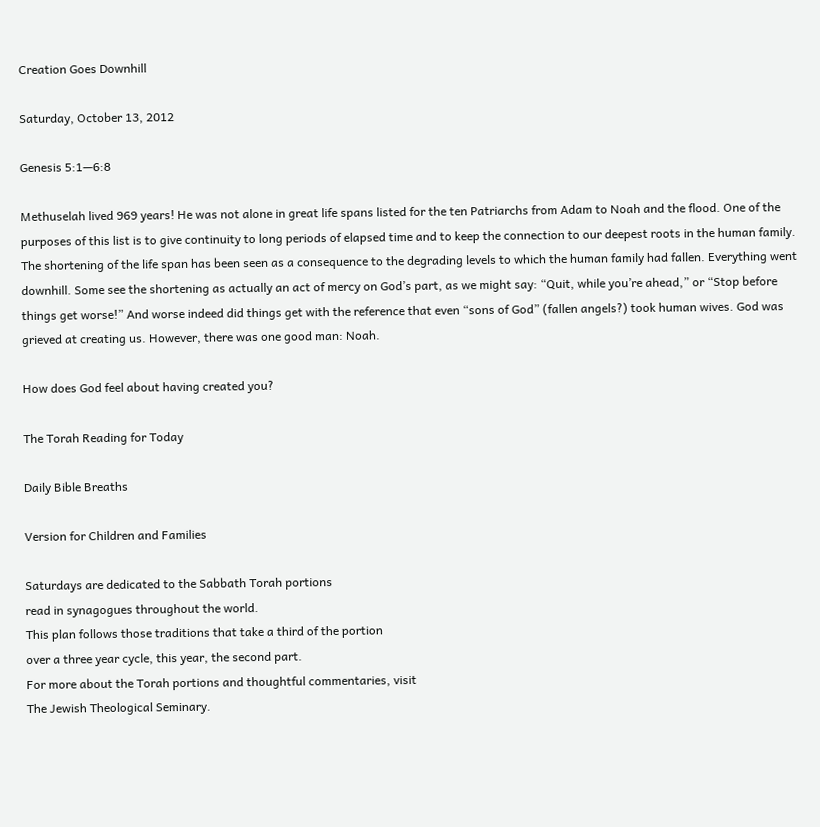Creation Goes Downhill

Saturday, October 13, 2012

Genesis 5:1—6:8

Methuselah lived 969 years! He was not alone in great life spans listed for the ten Patriarchs from Adam to Noah and the flood. One of the purposes of this list is to give continuity to long periods of elapsed time and to keep the connection to our deepest roots in the human family. The shortening of the life span has been seen as a consequence to the degrading levels to which the human family had fallen. Everything went downhill. Some see the shortening as actually an act of mercy on God’s part, as we might say: “Quit, while you’re ahead,” or “Stop before things get worse!” And worse indeed did things get with the reference that even “sons of God” (fallen angels?) took human wives. God was grieved at creating us. However, there was one good man: Noah.

How does God feel about having created you?

The Torah Reading for Today

Daily Bible Breaths

Version for Children and Families

Saturdays are dedicated to the Sabbath Torah portions
read in synagogues throughout the world.
This plan follows those traditions that take a third of the portion
over a three year cycle, this year, the second part.
For more about the Torah portions and thoughtful commentaries, visit
The Jewish Theological Seminary.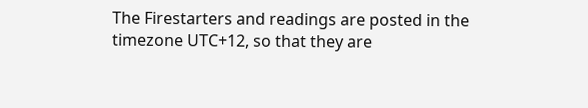The Firestarters and readings are posted in the timezone UTC+12, so that they are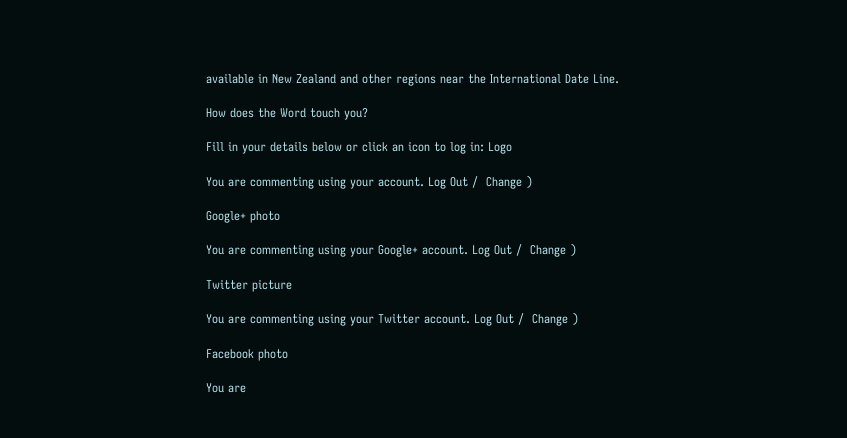available in New Zealand and other regions near the International Date Line.

How does the Word touch you?

Fill in your details below or click an icon to log in: Logo

You are commenting using your account. Log Out /  Change )

Google+ photo

You are commenting using your Google+ account. Log Out /  Change )

Twitter picture

You are commenting using your Twitter account. Log Out /  Change )

Facebook photo

You are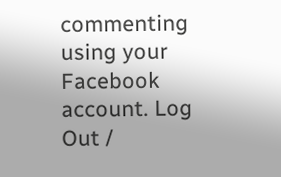commenting using your Facebook account. Log Out /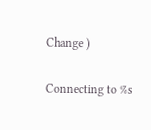Change )

Connecting to %s